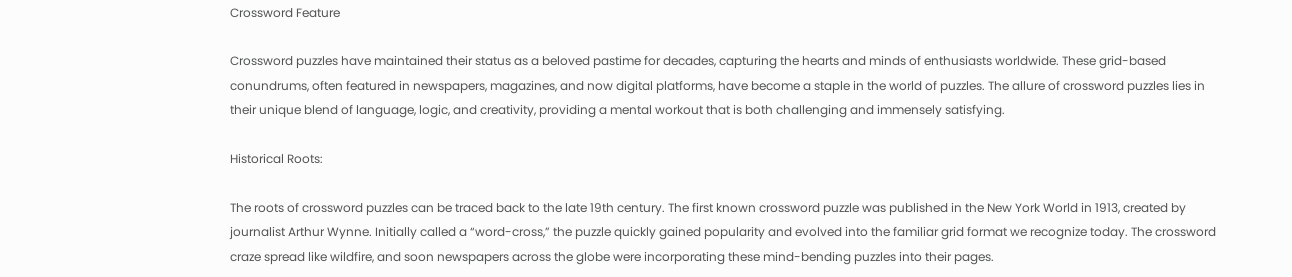Crossword Feature

Crossword puzzles have maintained their status as a beloved pastime for decades, capturing the hearts and minds of enthusiasts worldwide. These grid-based conundrums, often featured in newspapers, magazines, and now digital platforms, have become a staple in the world of puzzles. The allure of crossword puzzles lies in their unique blend of language, logic, and creativity, providing a mental workout that is both challenging and immensely satisfying.

Historical Roots:

The roots of crossword puzzles can be traced back to the late 19th century. The first known crossword puzzle was published in the New York World in 1913, created by journalist Arthur Wynne. Initially called a “word-cross,” the puzzle quickly gained popularity and evolved into the familiar grid format we recognize today. The crossword craze spread like wildfire, and soon newspapers across the globe were incorporating these mind-bending puzzles into their pages.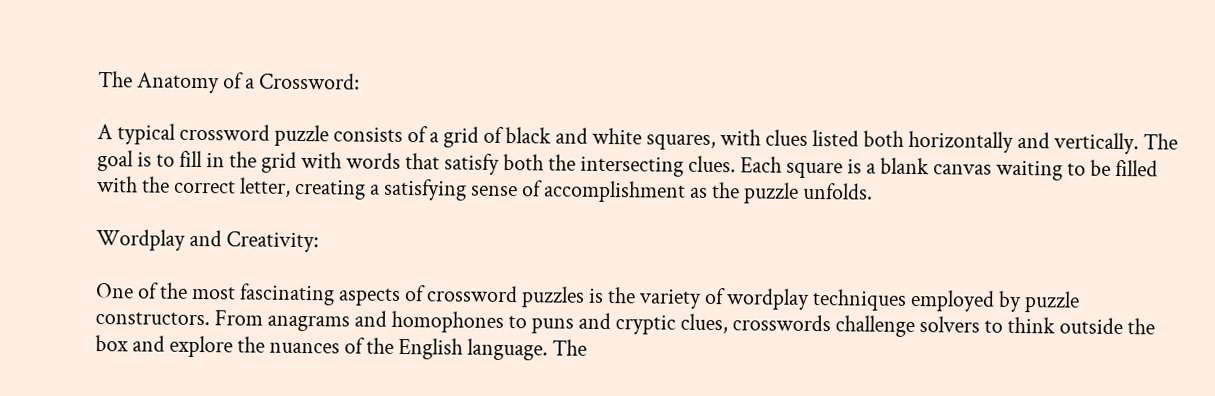The Anatomy of a Crossword:

A typical crossword puzzle consists of a grid of black and white squares, with clues listed both horizontally and vertically. The goal is to fill in the grid with words that satisfy both the intersecting clues. Each square is a blank canvas waiting to be filled with the correct letter, creating a satisfying sense of accomplishment as the puzzle unfolds.

Wordplay and Creativity:

One of the most fascinating aspects of crossword puzzles is the variety of wordplay techniques employed by puzzle constructors. From anagrams and homophones to puns and cryptic clues, crosswords challenge solvers to think outside the box and explore the nuances of the English language. The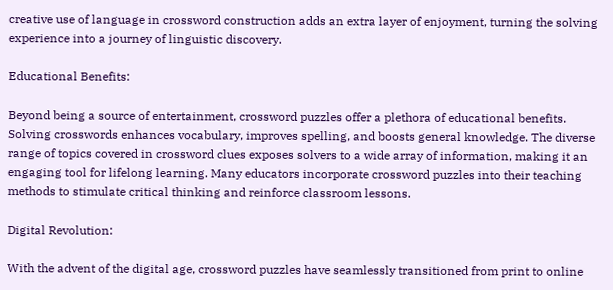creative use of language in crossword construction adds an extra layer of enjoyment, turning the solving experience into a journey of linguistic discovery.

Educational Benefits:

Beyond being a source of entertainment, crossword puzzles offer a plethora of educational benefits. Solving crosswords enhances vocabulary, improves spelling, and boosts general knowledge. The diverse range of topics covered in crossword clues exposes solvers to a wide array of information, making it an engaging tool for lifelong learning. Many educators incorporate crossword puzzles into their teaching methods to stimulate critical thinking and reinforce classroom lessons.

Digital Revolution:

With the advent of the digital age, crossword puzzles have seamlessly transitioned from print to online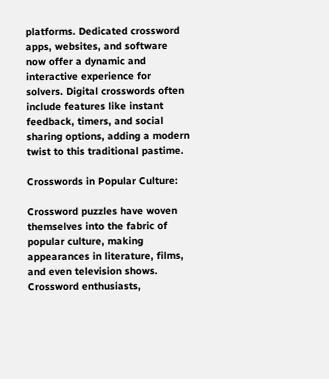platforms. Dedicated crossword apps, websites, and software now offer a dynamic and interactive experience for solvers. Digital crosswords often include features like instant feedback, timers, and social sharing options, adding a modern twist to this traditional pastime.

Crosswords in Popular Culture:

Crossword puzzles have woven themselves into the fabric of popular culture, making appearances in literature, films, and even television shows. Crossword enthusiasts,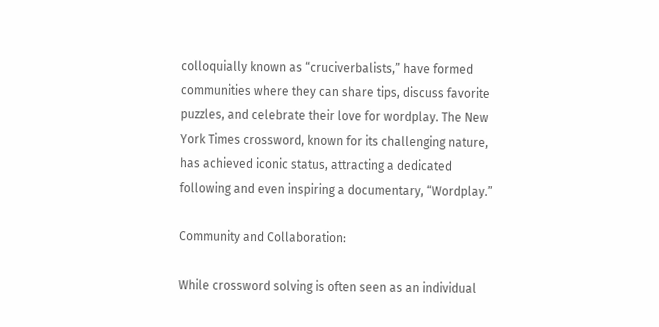colloquially known as “cruciverbalists,” have formed communities where they can share tips, discuss favorite puzzles, and celebrate their love for wordplay. The New York Times crossword, known for its challenging nature, has achieved iconic status, attracting a dedicated following and even inspiring a documentary, “Wordplay.”

Community and Collaboration:

While crossword solving is often seen as an individual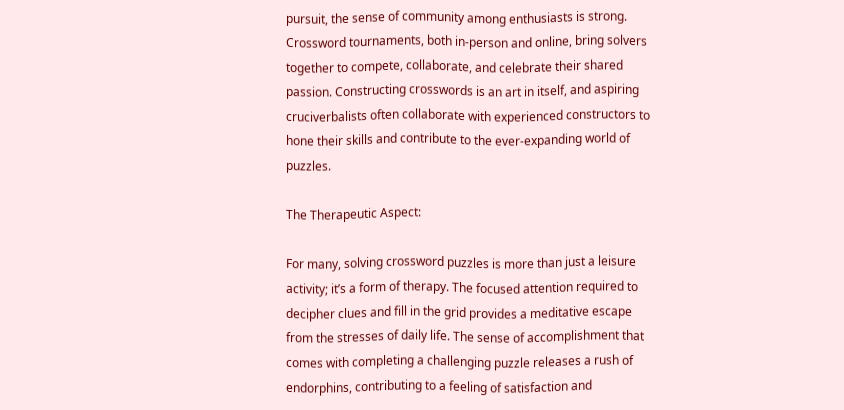pursuit, the sense of community among enthusiasts is strong. Crossword tournaments, both in-person and online, bring solvers together to compete, collaborate, and celebrate their shared passion. Constructing crosswords is an art in itself, and aspiring cruciverbalists often collaborate with experienced constructors to hone their skills and contribute to the ever-expanding world of puzzles.

The Therapeutic Aspect:

For many, solving crossword puzzles is more than just a leisure activity; it’s a form of therapy. The focused attention required to decipher clues and fill in the grid provides a meditative escape from the stresses of daily life. The sense of accomplishment that comes with completing a challenging puzzle releases a rush of endorphins, contributing to a feeling of satisfaction and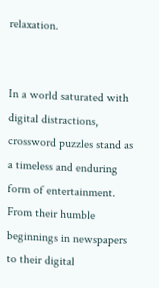relaxation.


In a world saturated with digital distractions, crossword puzzles stand as a timeless and enduring form of entertainment. From their humble beginnings in newspapers to their digital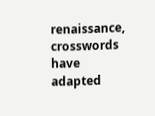renaissance, crosswords have adapted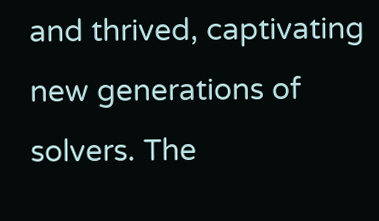and thrived, captivating new generations of solvers. The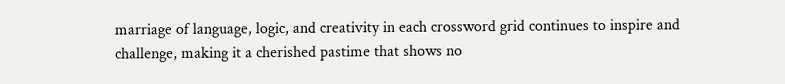marriage of language, logic, and creativity in each crossword grid continues to inspire and challenge, making it a cherished pastime that shows no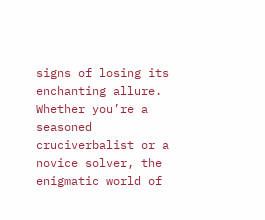signs of losing its enchanting allure. Whether you’re a seasoned cruciverbalist or a novice solver, the enigmatic world of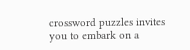crossword puzzles invites you to embark on a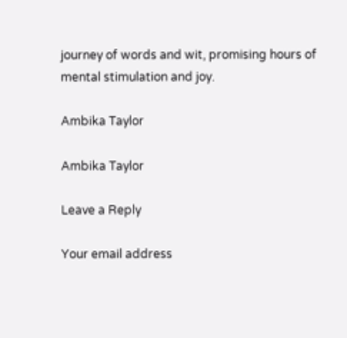journey of words and wit, promising hours of mental stimulation and joy.

Ambika Taylor

Ambika Taylor

Leave a Reply

Your email address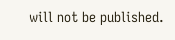will not be published.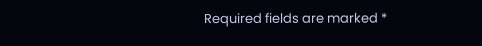Required fields are marked *